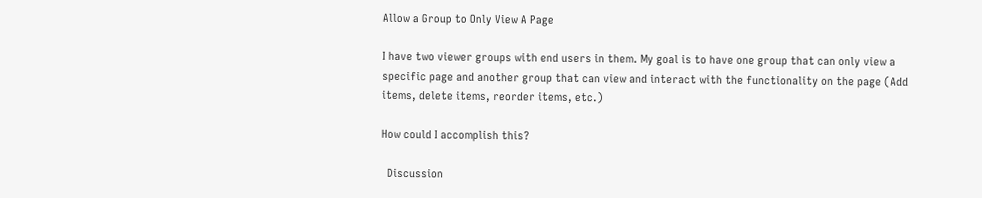Allow a Group to Only View A Page

I have two viewer groups with end users in them. My goal is to have one group that can only view a specific page and another group that can view and interact with the functionality on the page (Add items, delete items, reorder items, etc.)

How could I accomplish this?

  Discussion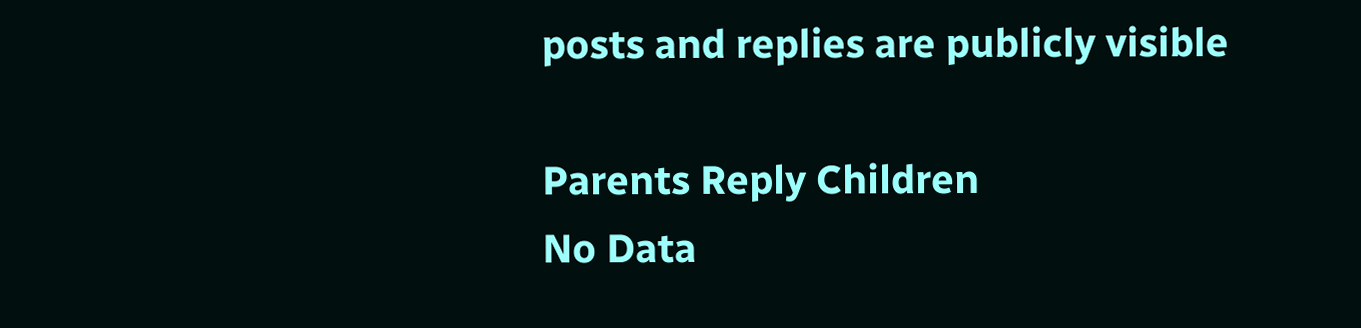posts and replies are publicly visible

Parents Reply Children
No Data